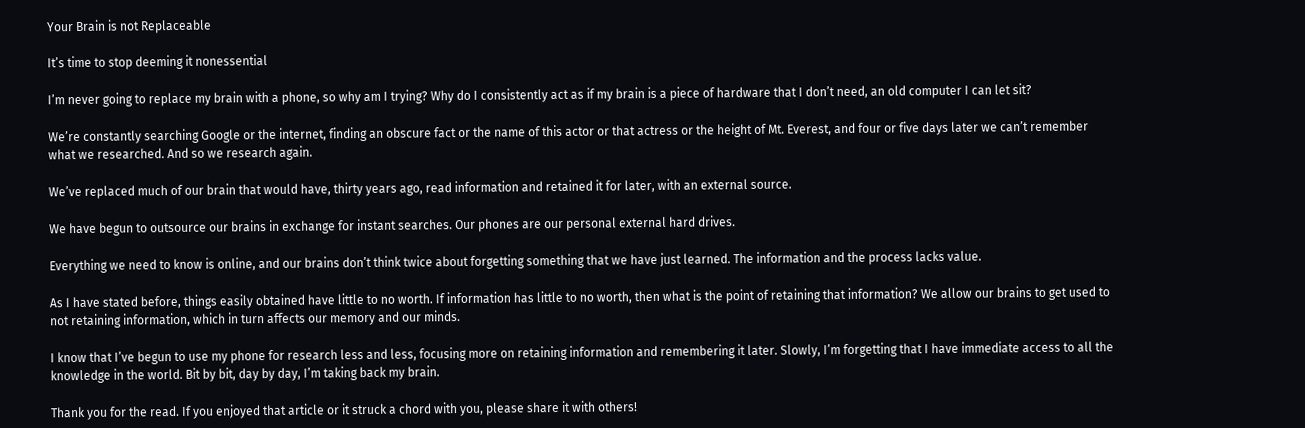Your Brain is not Replaceable

It’s time to stop deeming it nonessential

I’m never going to replace my brain with a phone, so why am I trying? Why do I consistently act as if my brain is a piece of hardware that I don’t need, an old computer I can let sit?

We’re constantly searching Google or the internet, finding an obscure fact or the name of this actor or that actress or the height of Mt. Everest, and four or five days later we can’t remember what we researched. And so we research again.

We’ve replaced much of our brain that would have, thirty years ago, read information and retained it for later, with an external source.

We have begun to outsource our brains in exchange for instant searches. Our phones are our personal external hard drives.

Everything we need to know is online, and our brains don’t think twice about forgetting something that we have just learned. The information and the process lacks value.

As I have stated before, things easily obtained have little to no worth. If information has little to no worth, then what is the point of retaining that information? We allow our brains to get used to not retaining information, which in turn affects our memory and our minds.

I know that I’ve begun to use my phone for research less and less, focusing more on retaining information and remembering it later. Slowly, I’m forgetting that I have immediate access to all the knowledge in the world. Bit by bit, day by day, I’m taking back my brain.

Thank you for the read. If you enjoyed that article or it struck a chord with you, please share it with others!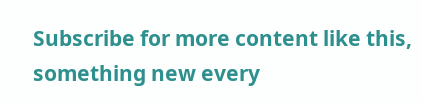Subscribe for more content like this, something new every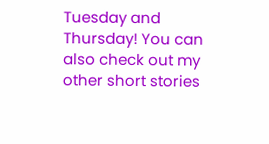Tuesday and Thursday! You can also check out my other short stories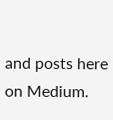and posts here on Medium.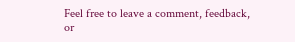Feel free to leave a comment, feedback, or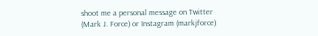shoot me a personal message on Twitter (Mark J. Force) or Instagram (markjforce)